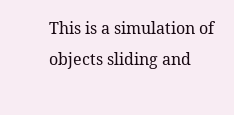This is a simulation of objects sliding and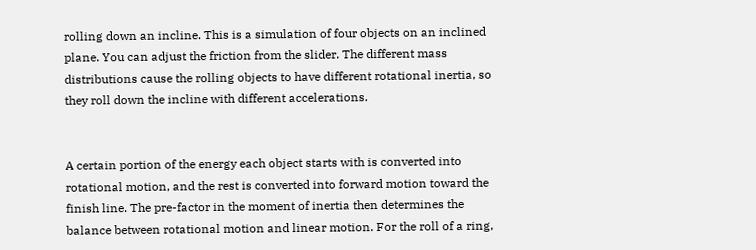rolling down an incline. This is a simulation of four objects on an inclined plane. You can adjust the friction from the slider. The different mass distributions cause the rolling objects to have different rotational inertia, so they roll down the incline with different accelerations.


A certain portion of the energy each object starts with is converted into rotational motion, and the rest is converted into forward motion toward the finish line. The pre-factor in the moment of inertia then determines the balance between rotational motion and linear motion. For the roll of a ring,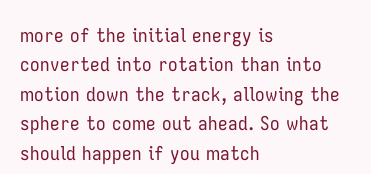more of the initial energy is converted into rotation than into motion down the track, allowing the sphere to come out ahead. So what should happen if you match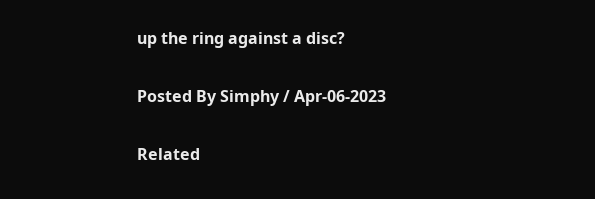up the ring against a disc?

Posted By Simphy / Apr-06-2023

Related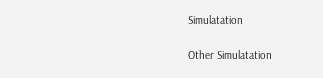Simulatation

Other Simulatation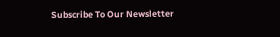Subscribe To Our Newsletter